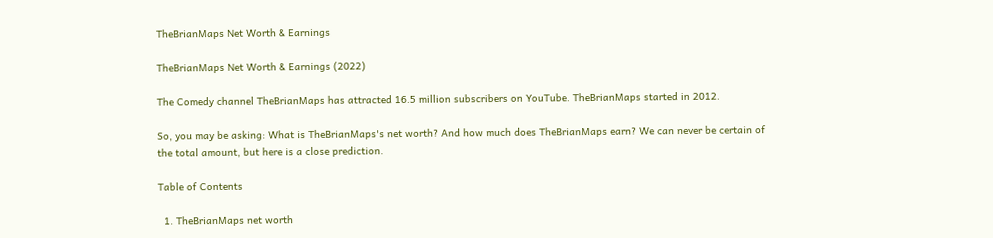TheBrianMaps Net Worth & Earnings

TheBrianMaps Net Worth & Earnings (2022)

The Comedy channel TheBrianMaps has attracted 16.5 million subscribers on YouTube. TheBrianMaps started in 2012.

So, you may be asking: What is TheBrianMaps's net worth? And how much does TheBrianMaps earn? We can never be certain of the total amount, but here is a close prediction.

Table of Contents

  1. TheBrianMaps net worth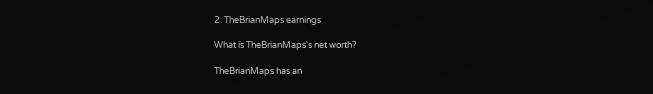2. TheBrianMaps earnings

What is TheBrianMaps's net worth?

TheBrianMaps has an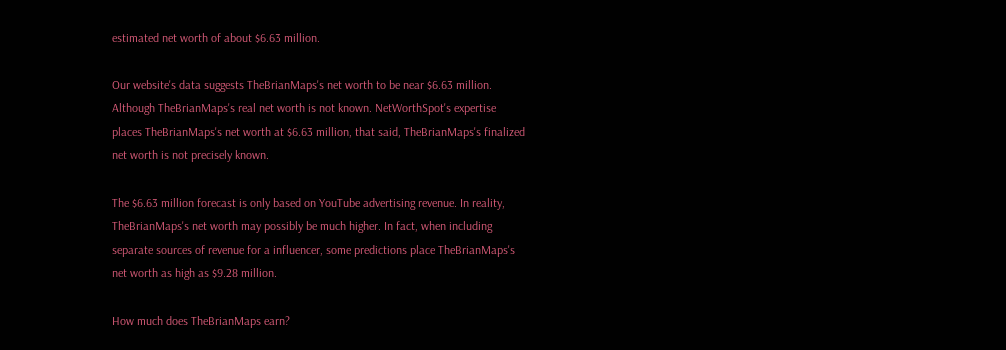estimated net worth of about $6.63 million.

Our website's data suggests TheBrianMaps's net worth to be near $6.63 million. Although TheBrianMaps's real net worth is not known. NetWorthSpot's expertise places TheBrianMaps's net worth at $6.63 million, that said, TheBrianMaps's finalized net worth is not precisely known.

The $6.63 million forecast is only based on YouTube advertising revenue. In reality, TheBrianMaps's net worth may possibly be much higher. In fact, when including separate sources of revenue for a influencer, some predictions place TheBrianMaps's net worth as high as $9.28 million.

How much does TheBrianMaps earn?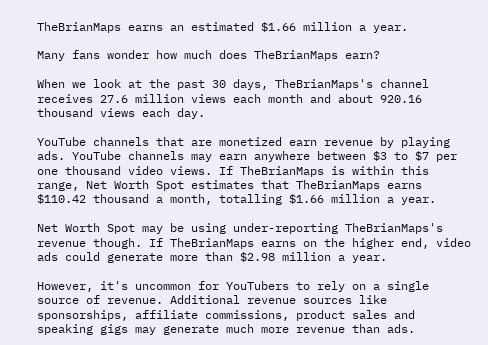TheBrianMaps earns an estimated $1.66 million a year.

Many fans wonder how much does TheBrianMaps earn?

When we look at the past 30 days, TheBrianMaps's channel receives 27.6 million views each month and about 920.16 thousand views each day.

YouTube channels that are monetized earn revenue by playing ads. YouTube channels may earn anywhere between $3 to $7 per one thousand video views. If TheBrianMaps is within this range, Net Worth Spot estimates that TheBrianMaps earns $110.42 thousand a month, totalling $1.66 million a year.

Net Worth Spot may be using under-reporting TheBrianMaps's revenue though. If TheBrianMaps earns on the higher end, video ads could generate more than $2.98 million a year.

However, it's uncommon for YouTubers to rely on a single source of revenue. Additional revenue sources like sponsorships, affiliate commissions, product sales and speaking gigs may generate much more revenue than ads.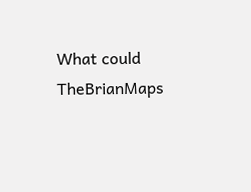What could TheBrianMaps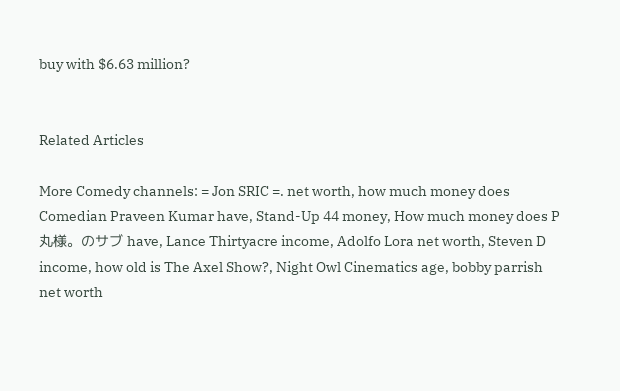buy with $6.63 million?


Related Articles

More Comedy channels: = Jon SRIC =. net worth, how much money does Comedian Praveen Kumar have, Stand-Up 44 money, How much money does P丸様。のサブ have, Lance Thirtyacre income, Adolfo Lora net worth, Steven D income, how old is The Axel Show?, Night Owl Cinematics age, bobby parrish net worth